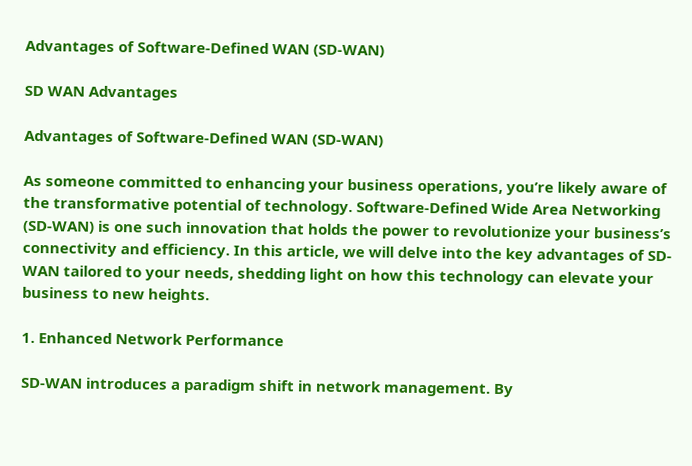Advantages of Software-Defined WAN (SD-WAN)

SD WAN Advantages

Advantages of Software-Defined WAN (SD-WAN)

As someone committed to enhancing your business operations, you’re likely aware of the transformative potential of technology. Software-Defined Wide Area Networking (SD-WAN) is one such innovation that holds the power to revolutionize your business’s connectivity and efficiency. In this article, we will delve into the key advantages of SD-WAN tailored to your needs, shedding light on how this technology can elevate your business to new heights.

1. Enhanced Network Performance

SD-WAN introduces a paradigm shift in network management. By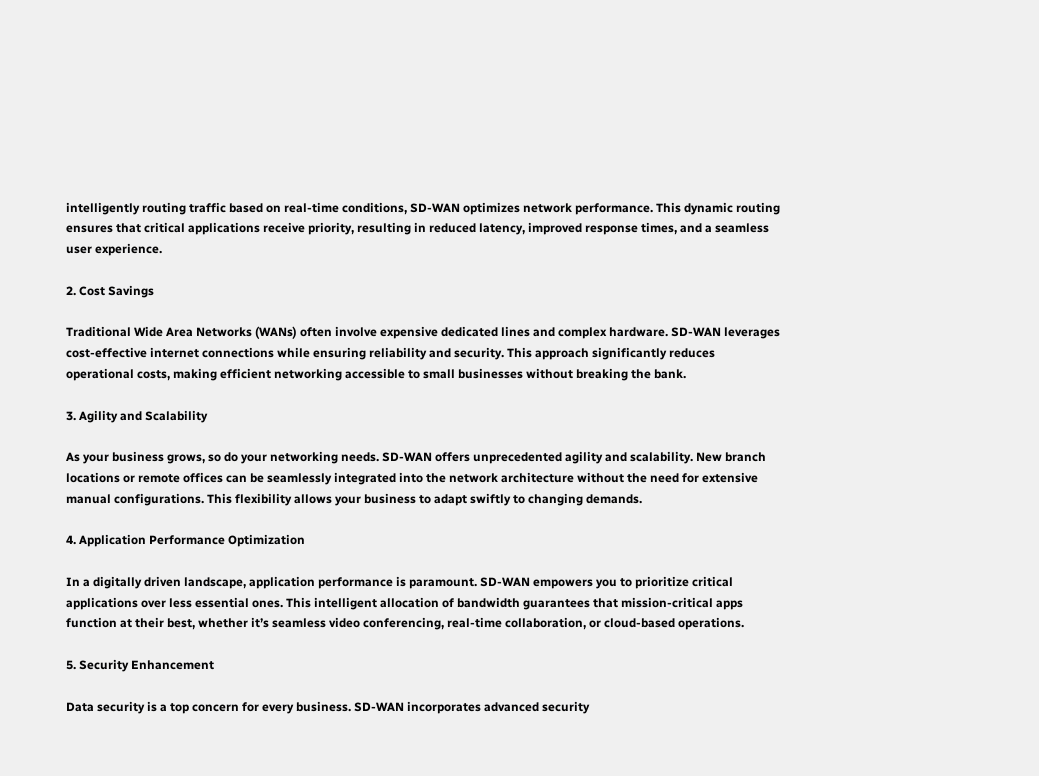intelligently routing traffic based on real-time conditions, SD-WAN optimizes network performance. This dynamic routing ensures that critical applications receive priority, resulting in reduced latency, improved response times, and a seamless user experience.

2. Cost Savings

Traditional Wide Area Networks (WANs) often involve expensive dedicated lines and complex hardware. SD-WAN leverages cost-effective internet connections while ensuring reliability and security. This approach significantly reduces operational costs, making efficient networking accessible to small businesses without breaking the bank.

3. Agility and Scalability

As your business grows, so do your networking needs. SD-WAN offers unprecedented agility and scalability. New branch locations or remote offices can be seamlessly integrated into the network architecture without the need for extensive manual configurations. This flexibility allows your business to adapt swiftly to changing demands.

4. Application Performance Optimization

In a digitally driven landscape, application performance is paramount. SD-WAN empowers you to prioritize critical applications over less essential ones. This intelligent allocation of bandwidth guarantees that mission-critical apps function at their best, whether it’s seamless video conferencing, real-time collaboration, or cloud-based operations.

5. Security Enhancement

Data security is a top concern for every business. SD-WAN incorporates advanced security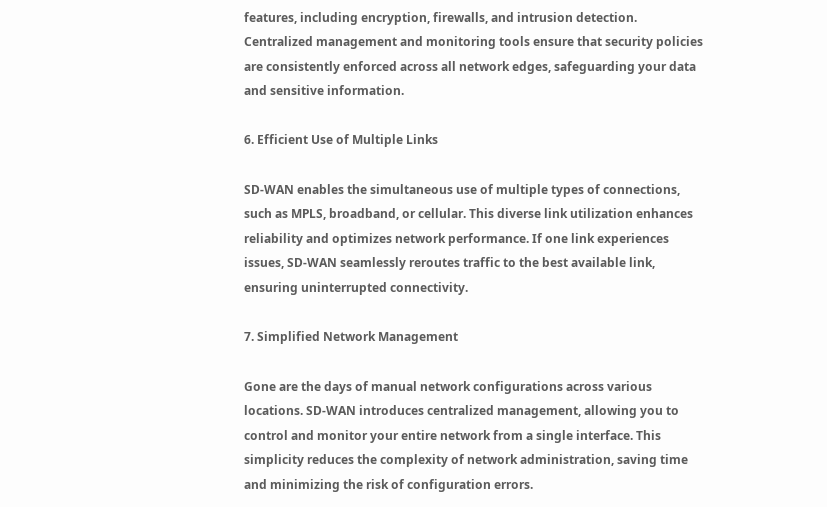features, including encryption, firewalls, and intrusion detection. Centralized management and monitoring tools ensure that security policies are consistently enforced across all network edges, safeguarding your data and sensitive information.

6. Efficient Use of Multiple Links

SD-WAN enables the simultaneous use of multiple types of connections, such as MPLS, broadband, or cellular. This diverse link utilization enhances reliability and optimizes network performance. If one link experiences issues, SD-WAN seamlessly reroutes traffic to the best available link, ensuring uninterrupted connectivity.

7. Simplified Network Management

Gone are the days of manual network configurations across various locations. SD-WAN introduces centralized management, allowing you to control and monitor your entire network from a single interface. This simplicity reduces the complexity of network administration, saving time and minimizing the risk of configuration errors.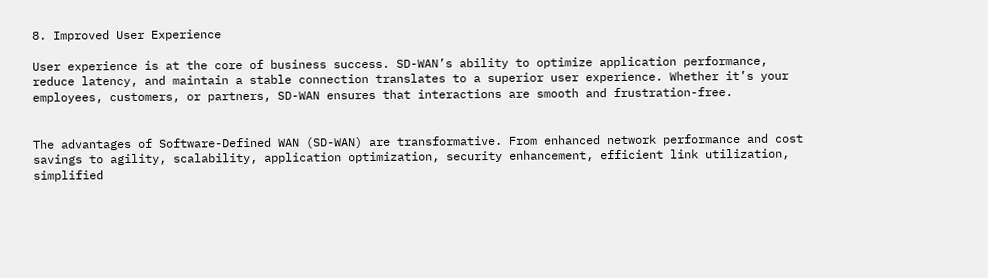8. Improved User Experience

User experience is at the core of business success. SD-WAN’s ability to optimize application performance, reduce latency, and maintain a stable connection translates to a superior user experience. Whether it’s your employees, customers, or partners, SD-WAN ensures that interactions are smooth and frustration-free.


The advantages of Software-Defined WAN (SD-WAN) are transformative. From enhanced network performance and cost savings to agility, scalability, application optimization, security enhancement, efficient link utilization, simplified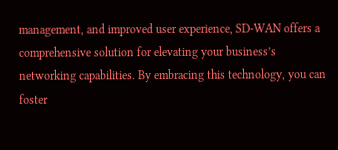management, and improved user experience, SD-WAN offers a comprehensive solution for elevating your business’s networking capabilities. By embracing this technology, you can foster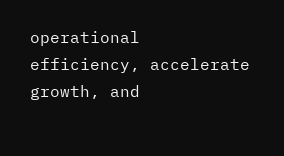operational efficiency, accelerate growth, and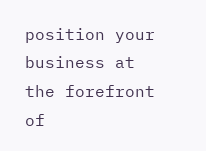position your business at the forefront of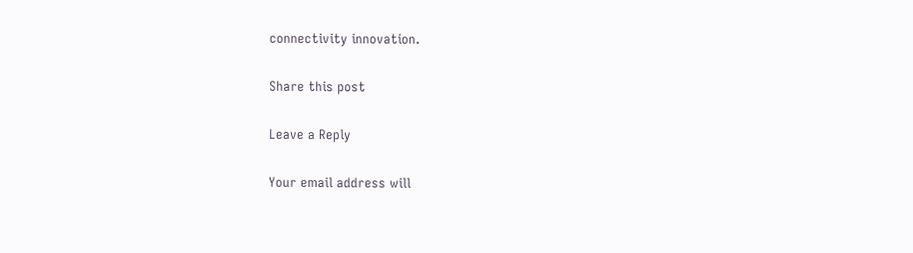connectivity innovation.

Share this post

Leave a Reply

Your email address will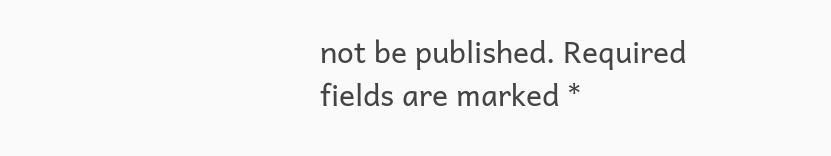not be published. Required fields are marked *